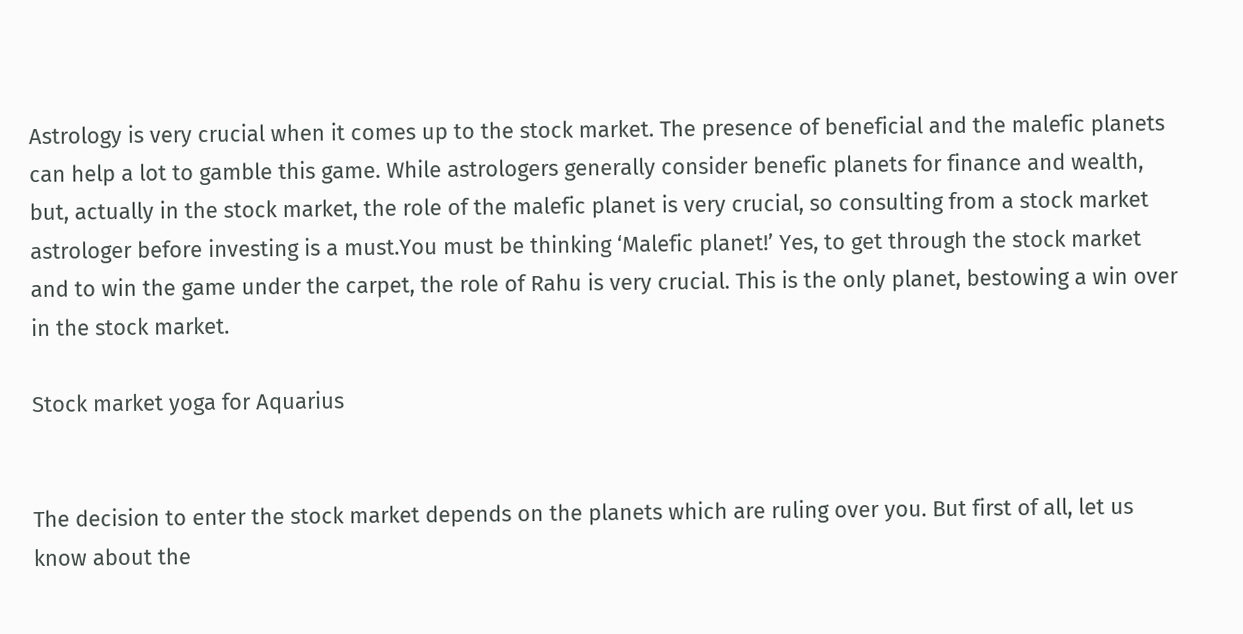Astrology is very crucial when it comes up to the stock market. The presence of beneficial and the malefic planets can help a lot to gamble this game. While astrologers generally consider benefic planets for finance and wealth, but, actually in the stock market, the role of the malefic planet is very crucial, so consulting from a stock market astrologer before investing is a must.You must be thinking ‘Malefic planet!’ Yes, to get through the stock market and to win the game under the carpet, the role of Rahu is very crucial. This is the only planet, bestowing a win over in the stock market.

Stock market yoga for Aquarius


The decision to enter the stock market depends on the planets which are ruling over you. But first of all, let us know about the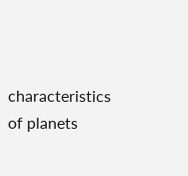characteristics of planets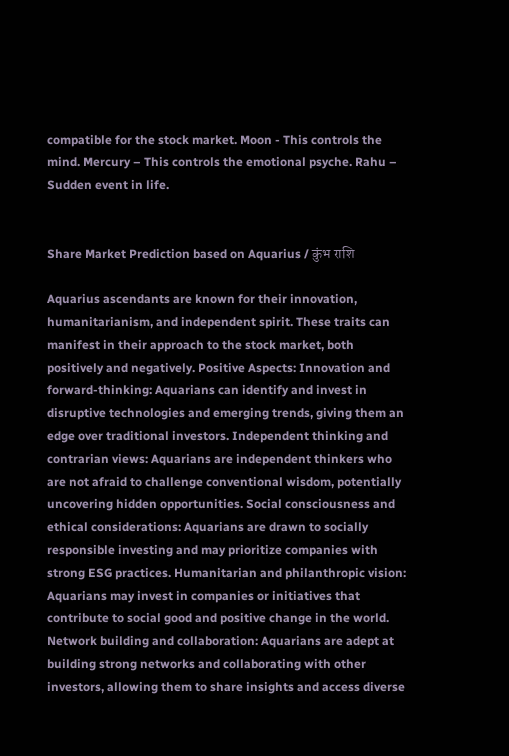compatible for the stock market. Moon - This controls the mind. Mercury – This controls the emotional psyche. Rahu – Sudden event in life.


Share Market Prediction based on Aquarius / कुंभ राशि

Aquarius ascendants are known for their innovation, humanitarianism, and independent spirit. These traits can manifest in their approach to the stock market, both positively and negatively. Positive Aspects: Innovation and forward-thinking: Aquarians can identify and invest in disruptive technologies and emerging trends, giving them an edge over traditional investors. Independent thinking and contrarian views: Aquarians are independent thinkers who are not afraid to challenge conventional wisdom, potentially uncovering hidden opportunities. Social consciousness and ethical considerations: Aquarians are drawn to socially responsible investing and may prioritize companies with strong ESG practices. Humanitarian and philanthropic vision: Aquarians may invest in companies or initiatives that contribute to social good and positive change in the world. Network building and collaboration: Aquarians are adept at building strong networks and collaborating with other investors, allowing them to share insights and access diverse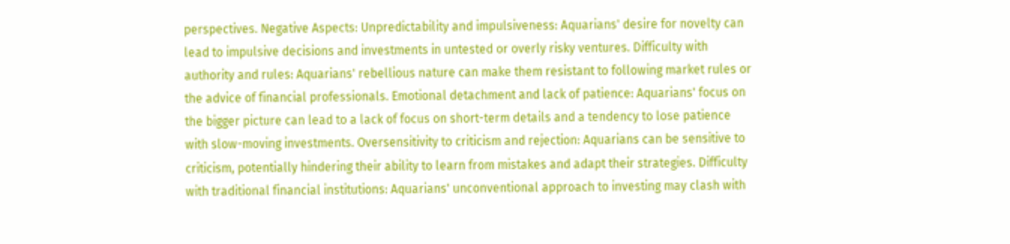perspectives. Negative Aspects: Unpredictability and impulsiveness: Aquarians' desire for novelty can lead to impulsive decisions and investments in untested or overly risky ventures. Difficulty with authority and rules: Aquarians' rebellious nature can make them resistant to following market rules or the advice of financial professionals. Emotional detachment and lack of patience: Aquarians' focus on the bigger picture can lead to a lack of focus on short-term details and a tendency to lose patience with slow-moving investments. Oversensitivity to criticism and rejection: Aquarians can be sensitive to criticism, potentially hindering their ability to learn from mistakes and adapt their strategies. Difficulty with traditional financial institutions: Aquarians' unconventional approach to investing may clash with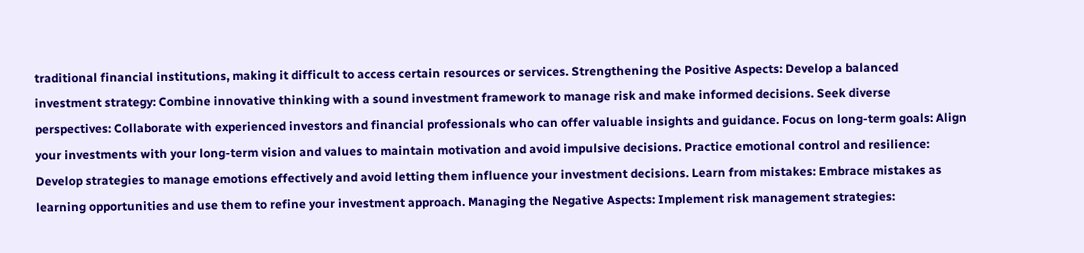traditional financial institutions, making it difficult to access certain resources or services. Strengthening the Positive Aspects: Develop a balanced investment strategy: Combine innovative thinking with a sound investment framework to manage risk and make informed decisions. Seek diverse perspectives: Collaborate with experienced investors and financial professionals who can offer valuable insights and guidance. Focus on long-term goals: Align your investments with your long-term vision and values to maintain motivation and avoid impulsive decisions. Practice emotional control and resilience: Develop strategies to manage emotions effectively and avoid letting them influence your investment decisions. Learn from mistakes: Embrace mistakes as learning opportunities and use them to refine your investment approach. Managing the Negative Aspects: Implement risk management strategies: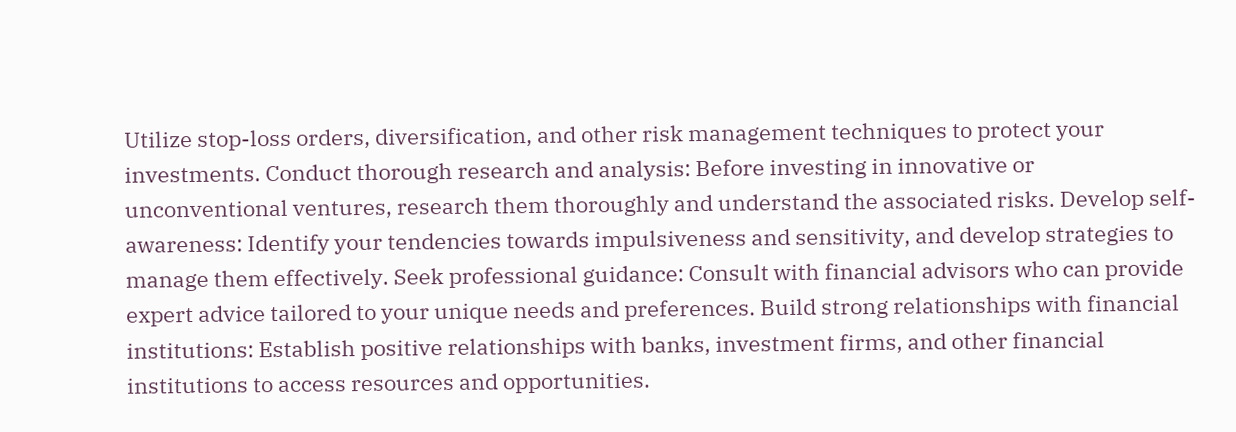Utilize stop-loss orders, diversification, and other risk management techniques to protect your investments. Conduct thorough research and analysis: Before investing in innovative or unconventional ventures, research them thoroughly and understand the associated risks. Develop self-awareness: Identify your tendencies towards impulsiveness and sensitivity, and develop strategies to manage them effectively. Seek professional guidance: Consult with financial advisors who can provide expert advice tailored to your unique needs and preferences. Build strong relationships with financial institutions: Establish positive relationships with banks, investment firms, and other financial institutions to access resources and opportunities.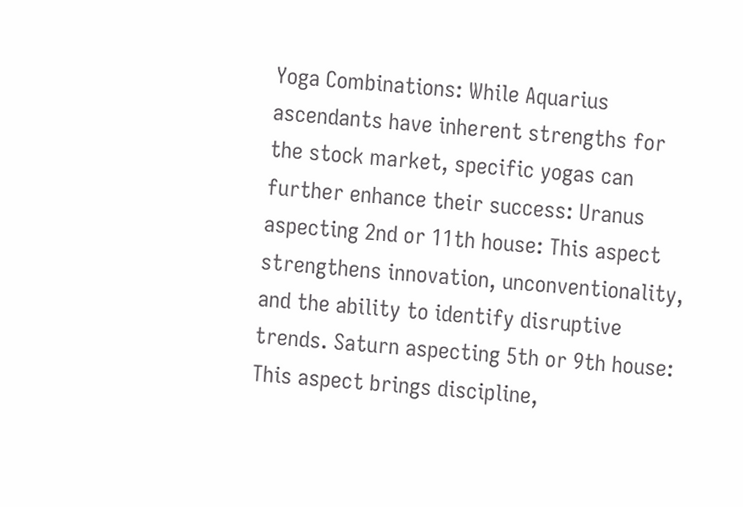Yoga Combinations: While Aquarius ascendants have inherent strengths for the stock market, specific yogas can further enhance their success: Uranus aspecting 2nd or 11th house: This aspect strengthens innovation, unconventionality, and the ability to identify disruptive trends. Saturn aspecting 5th or 9th house: This aspect brings discipline,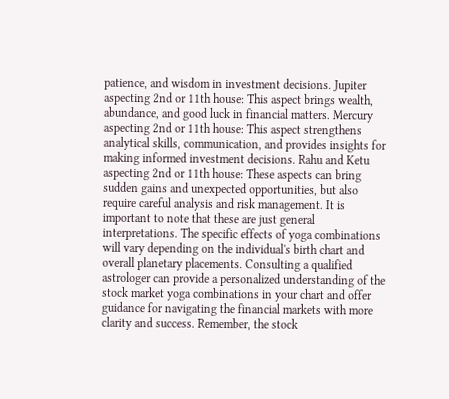patience, and wisdom in investment decisions. Jupiter aspecting 2nd or 11th house: This aspect brings wealth, abundance, and good luck in financial matters. Mercury aspecting 2nd or 11th house: This aspect strengthens analytical skills, communication, and provides insights for making informed investment decisions. Rahu and Ketu aspecting 2nd or 11th house: These aspects can bring sudden gains and unexpected opportunities, but also require careful analysis and risk management. It is important to note that these are just general interpretations. The specific effects of yoga combinations will vary depending on the individual's birth chart and overall planetary placements. Consulting a qualified astrologer can provide a personalized understanding of the stock market yoga combinations in your chart and offer guidance for navigating the financial markets with more clarity and success. Remember, the stock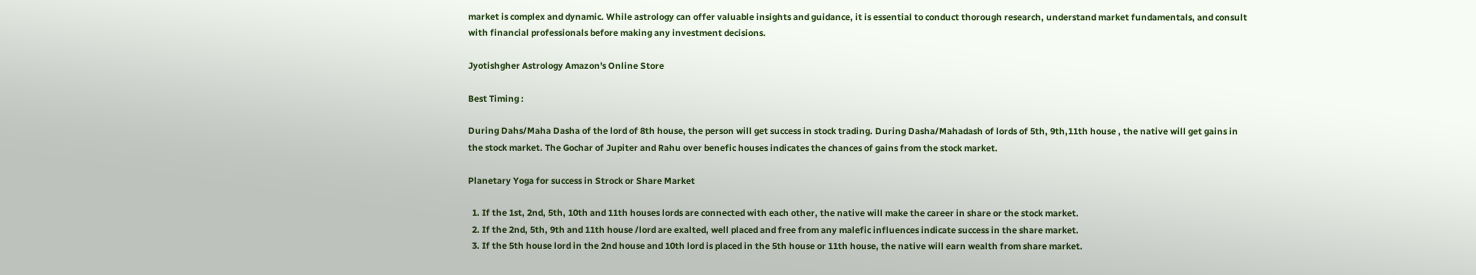market is complex and dynamic. While astrology can offer valuable insights and guidance, it is essential to conduct thorough research, understand market fundamentals, and consult with financial professionals before making any investment decisions.

Jyotishgher Astrology Amazon's Online Store

Best Timing :

During Dahs/Maha Dasha of the lord of 8th house, the person will get success in stock trading. During Dasha/Mahadash of lords of 5th, 9th,11th house , the native will get gains in the stock market. The Gochar of Jupiter and Rahu over benefic houses indicates the chances of gains from the stock market.

Planetary Yoga for success in Strock or Share Market

  1. If the 1st, 2nd, 5th, 10th and 11th houses lords are connected with each other, the native will make the career in share or the stock market.
  2. If the 2nd, 5th, 9th and 11th house /lord are exalted, well placed and free from any malefic influences indicate success in the share market.
  3. If the 5th house lord in the 2nd house and 10th lord is placed in the 5th house or 11th house, the native will earn wealth from share market.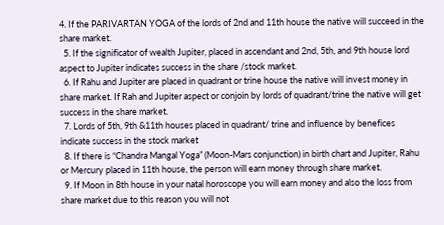4. If the PARIVARTAN YOGA of the lords of 2nd and 11th house the native will succeed in the share market.
  5. If the significator of wealth Jupiter, placed in ascendant and 2nd, 5th, and 9th house lord aspect to Jupiter indicates success in the share /stock market.
  6. If Rahu and Jupiter are placed in quadrant or trine house the native will invest money in share market. If Rah and Jupiter aspect or conjoin by lords of quadrant/trine the native will get success in the share market.
  7. Lords of 5th, 9th &11th houses placed in quadrant/ trine and influence by benefices indicate success in the stock market
  8. If there is “Chandra Mangal Yoga” (Moon-Mars conjunction) in birth chart and Jupiter, Rahu or Mercury placed in 11th house, the person will earn money through share market.
  9. If Moon in 8th house in your natal horoscope you will earn money and also the loss from share market due to this reason you will not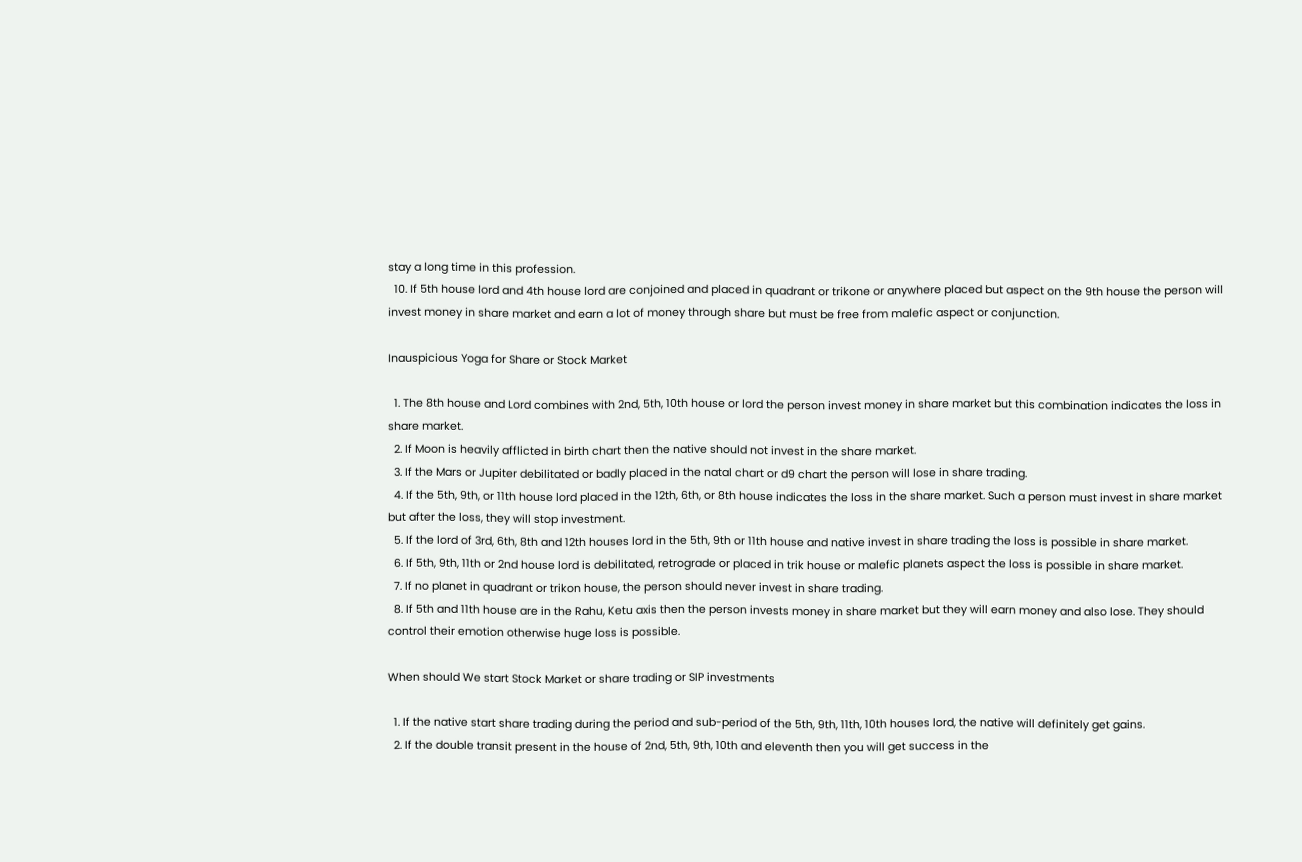stay a long time in this profession.
  10. If 5th house lord and 4th house lord are conjoined and placed in quadrant or trikone or anywhere placed but aspect on the 9th house the person will invest money in share market and earn a lot of money through share but must be free from malefic aspect or conjunction.

Inauspicious Yoga for Share or Stock Market

  1. The 8th house and Lord combines with 2nd, 5th, 10th house or lord the person invest money in share market but this combination indicates the loss in share market.
  2. If Moon is heavily afflicted in birth chart then the native should not invest in the share market.
  3. If the Mars or Jupiter debilitated or badly placed in the natal chart or d9 chart the person will lose in share trading.
  4. If the 5th, 9th, or 11th house lord placed in the 12th, 6th, or 8th house indicates the loss in the share market. Such a person must invest in share market but after the loss, they will stop investment.
  5. If the lord of 3rd, 6th, 8th and 12th houses lord in the 5th, 9th or 11th house and native invest in share trading the loss is possible in share market.
  6. If 5th, 9th, 11th or 2nd house lord is debilitated, retrograde or placed in trik house or malefic planets aspect the loss is possible in share market.
  7. If no planet in quadrant or trikon house, the person should never invest in share trading.
  8. If 5th and 11th house are in the Rahu, Ketu axis then the person invests money in share market but they will earn money and also lose. They should control their emotion otherwise huge loss is possible.

When should We start Stock Market or share trading or SIP investments

  1. If the native start share trading during the period and sub-period of the 5th, 9th, 11th, 10th houses lord, the native will definitely get gains.
  2. If the double transit present in the house of 2nd, 5th, 9th, 10th and eleventh then you will get success in the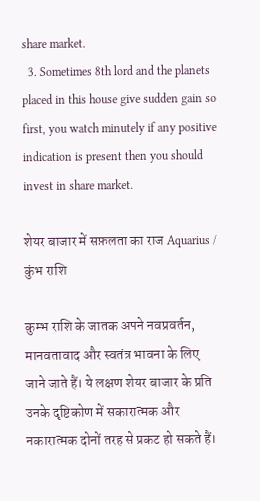share market.
  3. Sometimes 8th lord and the planets placed in this house give sudden gain so first, you watch minutely if any positive indication is present then you should invest in share market.

शेयर बाजार में सफ़लता का राज Aquarius / कुंभ राशि

कुम्भ राशि के जातक अपने नवप्रवर्तन, मानवतावाद और स्वतंत्र भावना के लिए जाने जाते हैं। ये लक्षण शेयर बाजार के प्रति उनके दृष्टिकोण में सकारात्मक और नकारात्मक दोनों तरह से प्रकट हो सकते हैं।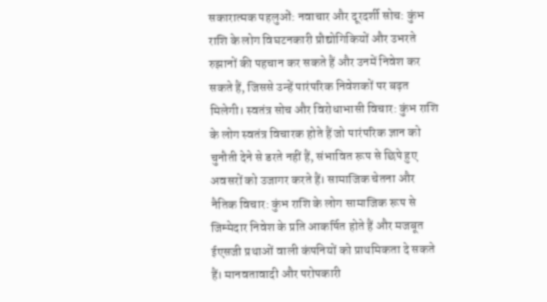सकारात्मक पहलुओं: नवाचार और दूरदर्शी सोच: कुंभ राशि के लोग विघटनकारी प्रौद्योगिकियों और उभरते रुझानों की पहचान कर सकते हैं और उनमें निवेश कर सकते हैं, जिससे उन्हें पारंपरिक निवेशकों पर बढ़त मिलेगी। स्वतंत्र सोच और विरोधाभासी विचार: कुंभ राशि के लोग स्वतंत्र विचारक होते हैं जो पारंपरिक ज्ञान को चुनौती देने से डरते नहीं हैं, संभावित रूप से छिपे हुए अवसरों को उजागर करते हैं। सामाजिक चेतना और नैतिक विचार: कुंभ राशि के लोग सामाजिक रूप से जिम्मेदार निवेश के प्रति आकर्षित होते हैं और मजबूत ईएसजी प्रथाओं वाली कंपनियों को प्राथमिकता दे सकते हैं। मानवतावादी और परोपकारी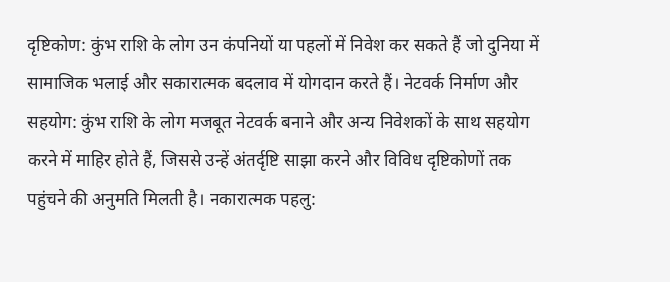दृष्टिकोण: कुंभ राशि के लोग उन कंपनियों या पहलों में निवेश कर सकते हैं जो दुनिया में सामाजिक भलाई और सकारात्मक बदलाव में योगदान करते हैं। नेटवर्क निर्माण और सहयोग: कुंभ राशि के लोग मजबूत नेटवर्क बनाने और अन्य निवेशकों के साथ सहयोग करने में माहिर होते हैं, जिससे उन्हें अंतर्दृष्टि साझा करने और विविध दृष्टिकोणों तक पहुंचने की अनुमति मिलती है। नकारात्मक पहलु: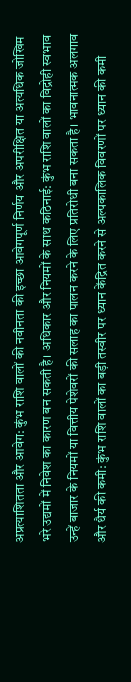अप्रत्याशितता और आवेग: कुंभ राशि वालों की नवीनता की इच्छा आवेगपूर्ण निर्णय और अपरीक्षित या अत्यधिक जोखिम भरे उद्यमों में निवेश का कारण बन सकती है। अधिकार और नियमों के साथ कठिनाई: कुंभ राशि वालों का विद्रोही स्वभाव उन्हें बाजार के नियमों या वित्तीय पेशेवरों की सलाह का पालन करने के लिए प्रतिरोधी बना सकता है। भावनात्मक अलगाव और धैर्य की कमी: कुंभ राशि वालों का बड़ी तस्वीर पर ध्यान केंद्रित करने से अल्पकालिक विवरणों पर ध्यान की कमी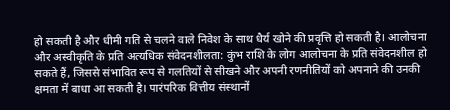हो सकती है और धीमी गति से चलने वाले निवेश के साथ धैर्य खोने की प्रवृत्ति हो सकती है। आलोचना और अस्वीकृति के प्रति अत्यधिक संवेदनशीलता: कुंभ राशि के लोग आलोचना के प्रति संवेदनशील हो सकते हैं, जिससे संभावित रूप से गलतियों से सीखने और अपनी रणनीतियों को अपनाने की उनकी क्षमता में बाधा आ सकती है। पारंपरिक वित्तीय संस्थानों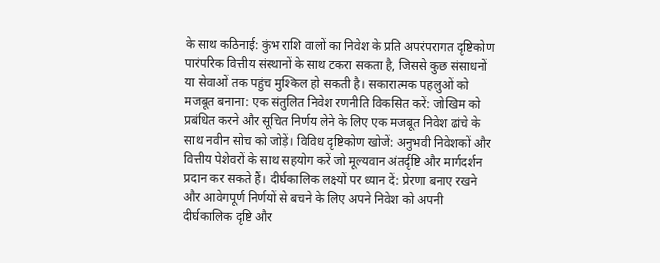के साथ कठिनाई: कुंभ राशि वालों का निवेश के प्रति अपरंपरागत दृष्टिकोण पारंपरिक वित्तीय संस्थानों के साथ टकरा सकता है, जिससे कुछ संसाधनों या सेवाओं तक पहुंच मुश्किल हो सकती है। सकारात्मक पहलुओं को मजबूत बनाना: एक संतुलित निवेश रणनीति विकसित करें: जोखिम को प्रबंधित करने और सूचित निर्णय लेने के लिए एक मजबूत निवेश ढांचे के साथ नवीन सोच को जोड़ें। विविध दृष्टिकोण खोजें: अनुभवी निवेशकों और वित्तीय पेशेवरों के साथ सहयोग करें जो मूल्यवान अंतर्दृष्टि और मार्गदर्शन प्रदान कर सकते हैं। दीर्घकालिक लक्ष्यों पर ध्यान दें: प्रेरणा बनाए रखने और आवेगपूर्ण निर्णयों से बचने के लिए अपने निवेश को अपनी दीर्घकालिक दृष्टि और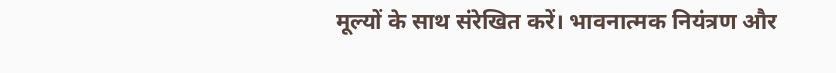मूल्यों के साथ संरेखित करें। भावनात्मक नियंत्रण और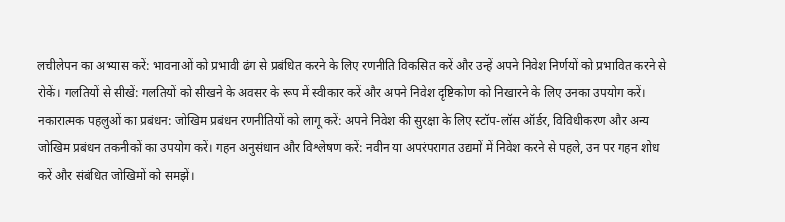लचीलेपन का अभ्यास करें: भावनाओं को प्रभावी ढंग से प्रबंधित करने के लिए रणनीति विकसित करें और उन्हें अपने निवेश निर्णयों को प्रभावित करने से रोकें। गलतियों से सीखें: गलतियों को सीखने के अवसर के रूप में स्वीकार करें और अपने निवेश दृष्टिकोण को निखारने के लिए उनका उपयोग करें। नकारात्मक पहलुओं का प्रबंधन: जोखिम प्रबंधन रणनीतियों को लागू करें: अपने निवेश की सुरक्षा के लिए स्टॉप-लॉस ऑर्डर, विविधीकरण और अन्य जोखिम प्रबंधन तकनीकों का उपयोग करें। गहन अनुसंधान और विश्लेषण करें: नवीन या अपरंपरागत उद्यमों में निवेश करने से पहले, उन पर गहन शोध करें और संबंधित जोखिमों को समझें।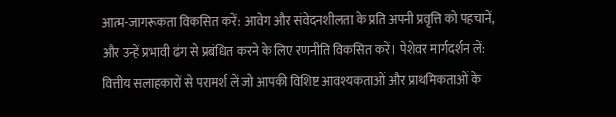आत्म-जागरूकता विकसित करें: आवेग और संवेदनशीलता के प्रति अपनी प्रवृत्ति को पहचानें, और उन्हें प्रभावी ढंग से प्रबंधित करने के लिए रणनीति विकसित करें। पेशेवर मार्गदर्शन लें: वित्तीय सलाहकारों से परामर्श लें जो आपकी विशिष्ट आवश्यकताओं और प्राथमिकताओं के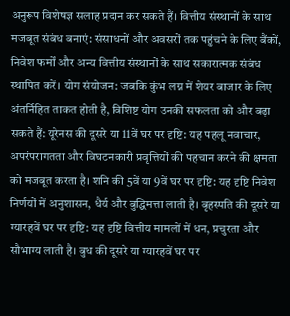अनुरूप विशेषज्ञ सलाह प्रदान कर सकते हैं। वित्तीय संस्थानों के साथ मजबूत संबंध बनाएं: संसाधनों और अवसरों तक पहुंचने के लिए बैंकों, निवेश फर्मों और अन्य वित्तीय संस्थानों के साथ सकारात्मक संबंध स्थापित करें। योग संयोजन: जबकि कुंभ लग्न में शेयर बाजार के लिए अंतर्निहित ताकत होती है, विशिष्ट योग उनकी सफलता को और बढ़ा सकते हैं: यूरेनस की दूसरे या 11वें घर पर दृष्टि: यह पहलू नवाचार, अपरंपरागतता और विघटनकारी प्रवृत्तियों की पहचान करने की क्षमता को मजबूत करता है। शनि की 5वें या 9वें घर पर दृष्टि: यह दृष्टि निवेश निर्णयों में अनुशासन, धैर्य और बुद्धिमत्ता लाती है। बृहस्पति की दूसरे या ग्यारहवें घर पर दृष्टि: यह दृष्टि वित्तीय मामलों में धन, प्रचुरता और सौभाग्य लाती है। बुध की दूसरे या ग्यारहवें घर पर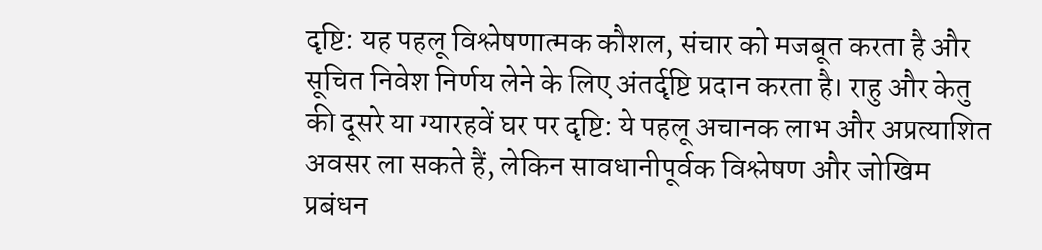दृष्टि: यह पहलू विश्लेषणात्मक कौशल, संचार को मजबूत करता है और सूचित निवेश निर्णय लेने के लिए अंतर्दृष्टि प्रदान करता है। राहु और केतु की दूसरे या ग्यारहवें घर पर दृष्टि: ये पहलू अचानक लाभ और अप्रत्याशित अवसर ला सकते हैं, लेकिन सावधानीपूर्वक विश्लेषण और जोखिम प्रबंधन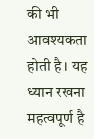की भी आवश्यकता होती है। यह ध्यान रखना महत्वपूर्ण है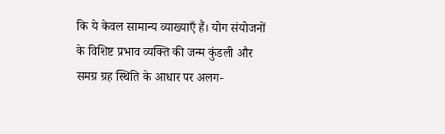कि ये केवल सामान्य व्याख्याएँ हैं। योग संयोजनों के विशिष्ट प्रभाव व्यक्ति की जन्म कुंडली और समग्र ग्रह स्थिति के आधार पर अलग-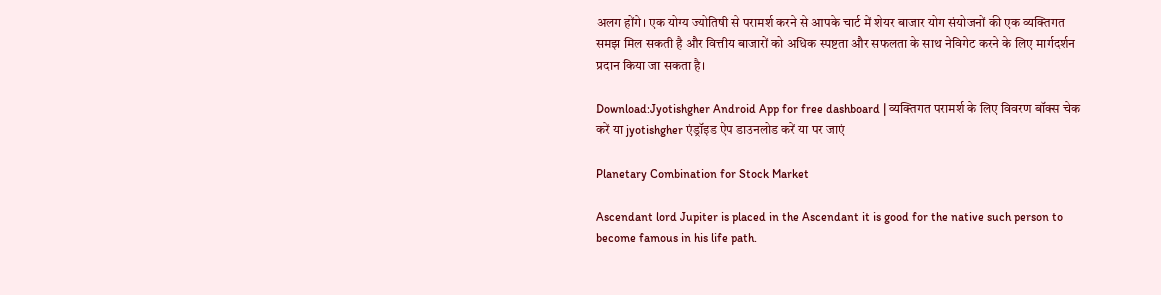अलग होंगे। एक योग्य ज्योतिषी से परामर्श करने से आपके चार्ट में शेयर बाजार योग संयोजनों की एक व्यक्तिगत समझ मिल सकती है और वित्तीय बाजारों को अधिक स्पष्टता और सफलता के साथ नेविगेट करने के लिए मार्गदर्शन प्रदान किया जा सकता है।

Download:Jyotishgher Android App for free dashboard | व्यक्तिगत परामर्श के लिए विवरण बॉक्स चेक करें या jyotishgher एंड्रॉइड ऐप डाउनलोड करें या पर जाएं

Planetary Combination for Stock Market

Ascendant lord Jupiter is placed in the Ascendant it is good for the native such person to become famous in his life path.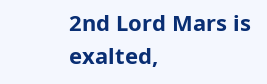2nd Lord Mars is exalted,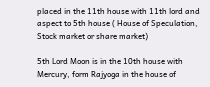placed in the 11th house with 11th lord and aspect to 5th house ( House of Speculation, Stock market or share market)

5th Lord Moon is in the 10th house with Mercury, form Rajyoga in the house of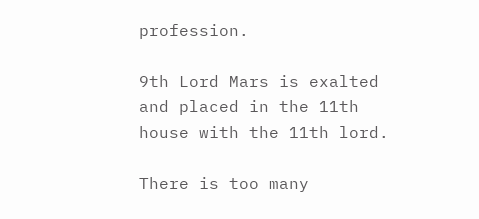profession.

9th Lord Mars is exalted and placed in the 11th house with the 11th lord.

There is too many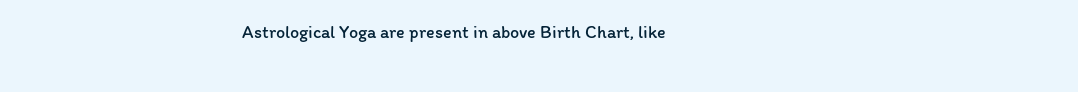Astrological Yoga are present in above Birth Chart, like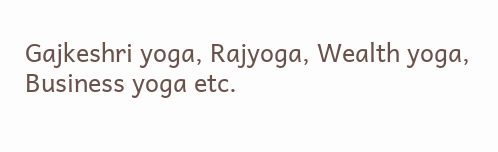Gajkeshri yoga, Rajyoga, Wealth yoga, Business yoga etc.